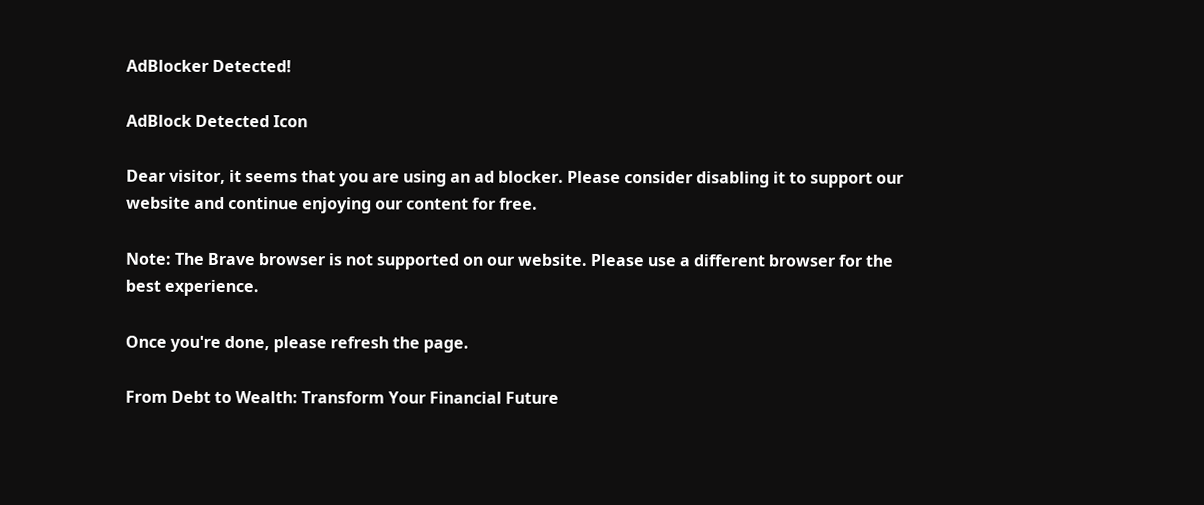AdBlocker Detected!

AdBlock Detected Icon

Dear visitor, it seems that you are using an ad blocker. Please consider disabling it to support our website and continue enjoying our content for free.

Note: The Brave browser is not supported on our website. Please use a different browser for the best experience.

Once you're done, please refresh the page.

From Debt to Wealth: Transform Your Financial Future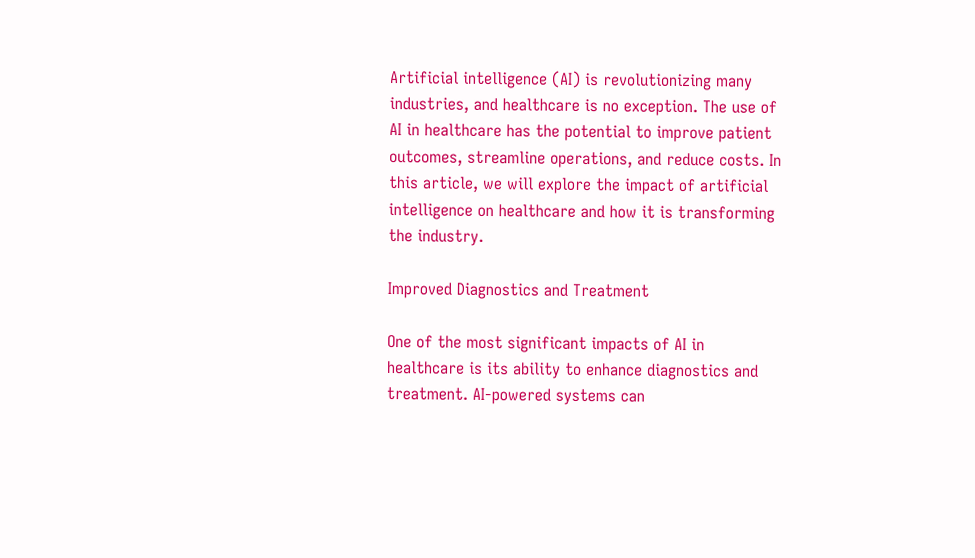Artificial intelligence (AI) is revolutionizing many industries, and healthcare is no exception. The use of AI in healthcare has the potential to improve patient outcomes, streamline operations, and reduce costs. In this article, we will explore the impact of artificial intelligence on healthcare and how it is transforming the industry.

Improved Diagnostics and Treatment

One of the most significant impacts of AI in healthcare is its ability to enhance diagnostics and treatment. AI-powered systems can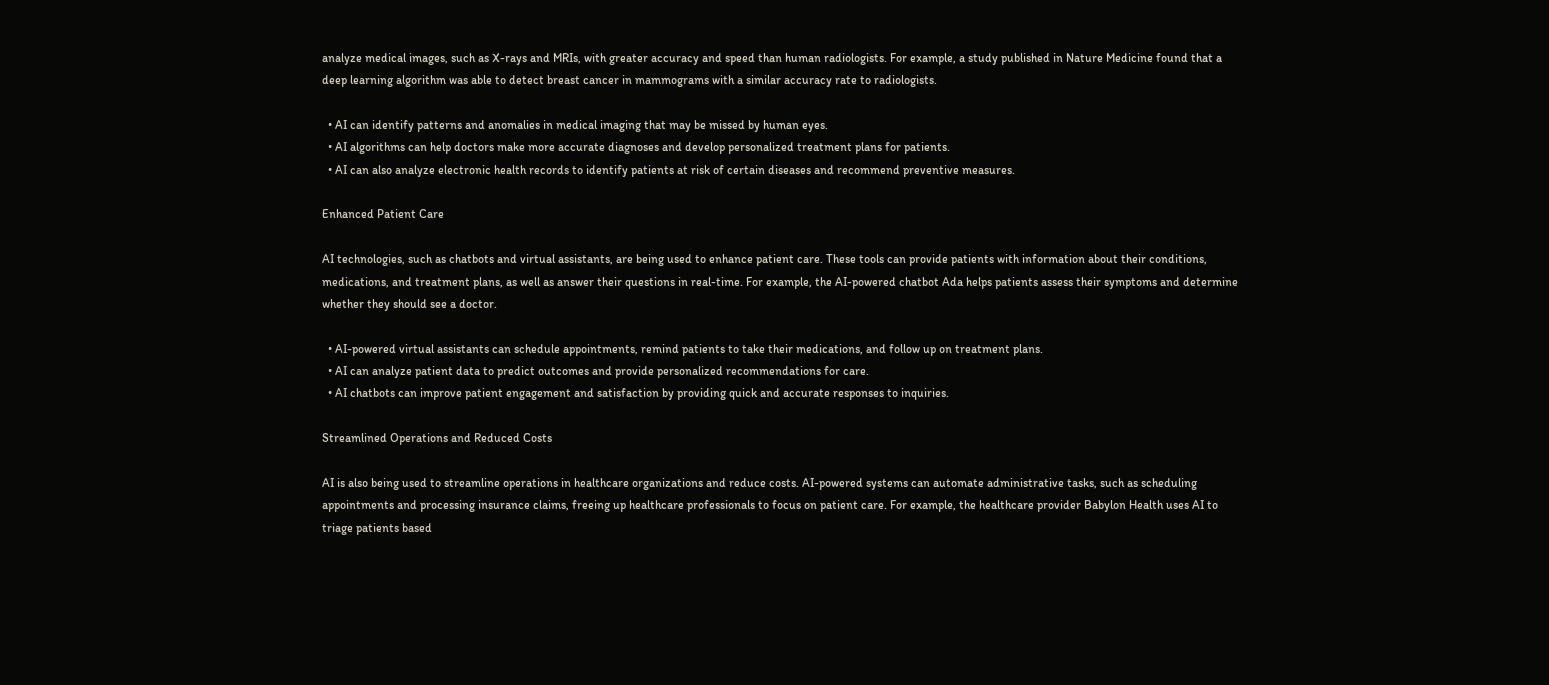analyze medical images, such as X-rays and MRIs, with greater accuracy and speed than human radiologists. For example, a study published in Nature Medicine found that a deep learning algorithm was able to detect breast cancer in mammograms with a similar accuracy rate to radiologists.

  • AI can identify patterns and anomalies in medical imaging that may be missed by human eyes.
  • AI algorithms can help doctors make more accurate diagnoses and develop personalized treatment plans for patients.
  • AI can also analyze electronic health records to identify patients at risk of certain diseases and recommend preventive measures.

Enhanced Patient Care

AI technologies, such as chatbots and virtual assistants, are being used to enhance patient care. These tools can provide patients with information about their conditions, medications, and treatment plans, as well as answer their questions in real-time. For example, the AI-powered chatbot Ada helps patients assess their symptoms and determine whether they should see a doctor.

  • AI-powered virtual assistants can schedule appointments, remind patients to take their medications, and follow up on treatment plans.
  • AI can analyze patient data to predict outcomes and provide personalized recommendations for care.
  • AI chatbots can improve patient engagement and satisfaction by providing quick and accurate responses to inquiries.

Streamlined Operations and Reduced Costs

AI is also being used to streamline operations in healthcare organizations and reduce costs. AI-powered systems can automate administrative tasks, such as scheduling appointments and processing insurance claims, freeing up healthcare professionals to focus on patient care. For example, the healthcare provider Babylon Health uses AI to triage patients based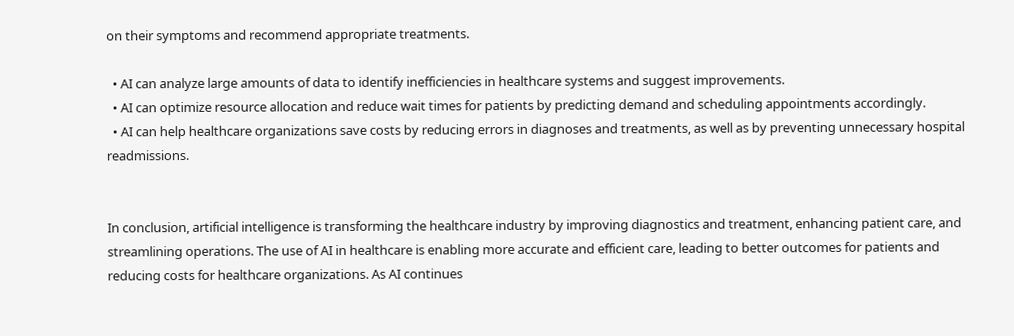on their symptoms and recommend appropriate treatments.

  • AI can analyze large amounts of data to identify inefficiencies in healthcare systems and suggest improvements.
  • AI can optimize resource allocation and reduce wait times for patients by predicting demand and scheduling appointments accordingly.
  • AI can help healthcare organizations save costs by reducing errors in diagnoses and treatments, as well as by preventing unnecessary hospital readmissions.


In conclusion, artificial intelligence is transforming the healthcare industry by improving diagnostics and treatment, enhancing patient care, and streamlining operations. The use of AI in healthcare is enabling more accurate and efficient care, leading to better outcomes for patients and reducing costs for healthcare organizations. As AI continues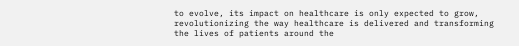to evolve, its impact on healthcare is only expected to grow, revolutionizing the way healthcare is delivered and transforming the lives of patients around the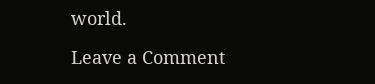world.

Leave a Comment